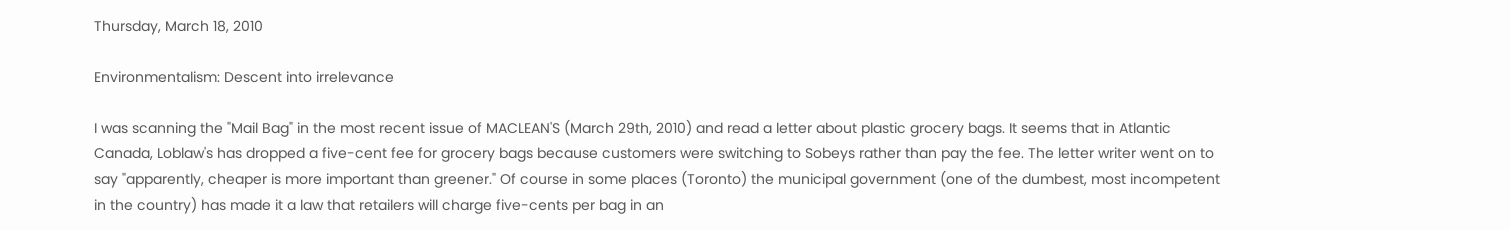Thursday, March 18, 2010

Environmentalism: Descent into irrelevance

I was scanning the "Mail Bag" in the most recent issue of MACLEAN'S (March 29th, 2010) and read a letter about plastic grocery bags. It seems that in Atlantic Canada, Loblaw's has dropped a five-cent fee for grocery bags because customers were switching to Sobeys rather than pay the fee. The letter writer went on to say "apparently, cheaper is more important than greener." Of course in some places (Toronto) the municipal government (one of the dumbest, most incompetent in the country) has made it a law that retailers will charge five-cents per bag in an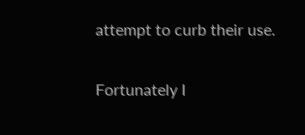attempt to curb their use.

Fortunately I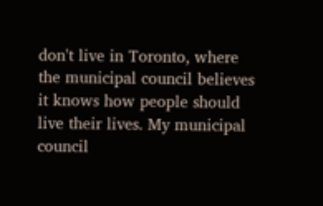don't live in Toronto, where the municipal council believes it knows how people should live their lives. My municipal council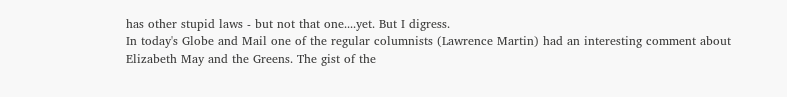has other stupid laws - but not that one....yet. But I digress.
In today's Globe and Mail one of the regular columnists (Lawrence Martin) had an interesting comment about Elizabeth May and the Greens. The gist of the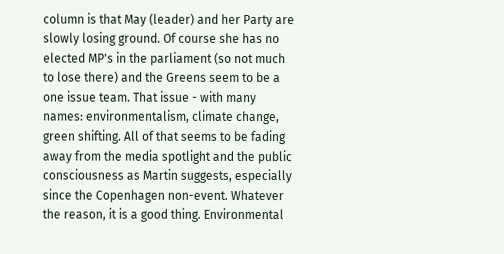column is that May (leader) and her Party are slowly losing ground. Of course she has no elected MP's in the parliament (so not much to lose there) and the Greens seem to be a one issue team. That issue - with many names: environmentalism, climate change, green shifting. All of that seems to be fading away from the media spotlight and the public consciousness as Martin suggests, especially since the Copenhagen non-event. Whatever the reason, it is a good thing. Environmental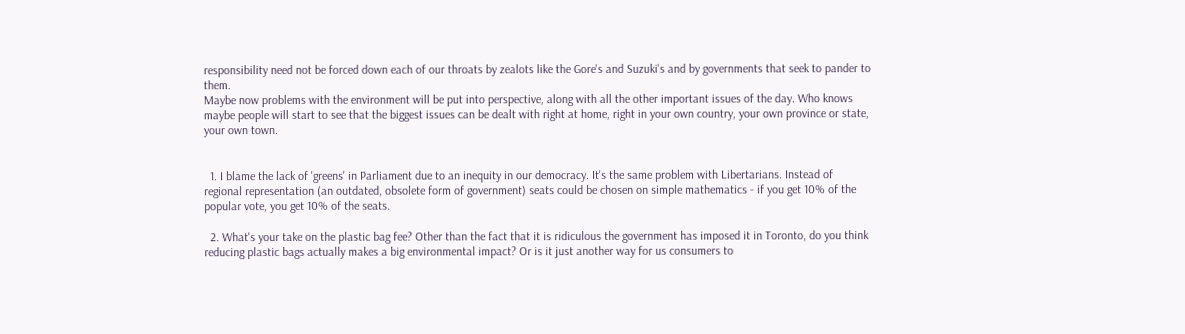responsibility need not be forced down each of our throats by zealots like the Gore's and Suzuki's and by governments that seek to pander to them.
Maybe now problems with the environment will be put into perspective, along with all the other important issues of the day. Who knows maybe people will start to see that the biggest issues can be dealt with right at home, right in your own country, your own province or state, your own town.


  1. I blame the lack of 'greens' in Parliament due to an inequity in our democracy. It's the same problem with Libertarians. Instead of regional representation (an outdated, obsolete form of government) seats could be chosen on simple mathematics - if you get 10% of the popular vote, you get 10% of the seats.

  2. What's your take on the plastic bag fee? Other than the fact that it is ridiculous the government has imposed it in Toronto, do you think reducing plastic bags actually makes a big environmental impact? Or is it just another way for us consumers to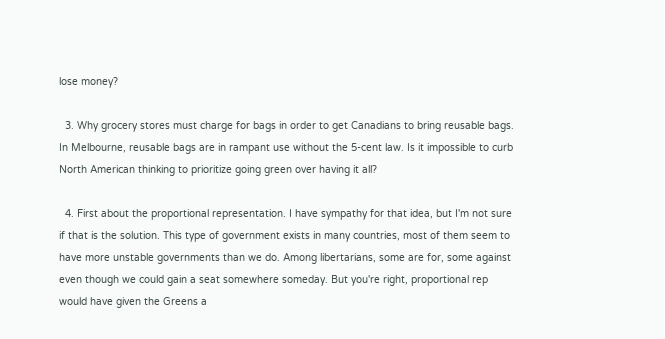lose money?

  3. Why grocery stores must charge for bags in order to get Canadians to bring reusable bags. In Melbourne, reusable bags are in rampant use without the 5-cent law. Is it impossible to curb North American thinking to prioritize going green over having it all?

  4. First about the proportional representation. I have sympathy for that idea, but I'm not sure if that is the solution. This type of government exists in many countries, most of them seem to have more unstable governments than we do. Among libertarians, some are for, some against even though we could gain a seat somewhere someday. But you're right, proportional rep would have given the Greens a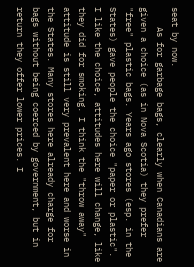seat by now.
    As for garbage bags, clearly when Canadians are given a choice (as in Nova Scotia) they prefer "free" plastic bags. Years ago stores (esp. in the States) gave people the choice "paper or plastic". I like the choice, attitudes here will change, like they did for smoking. I think the "throw away" attitude is still very prevalent here and worse in the States. Many stores here already charge for bags without being coerced by government, but in return they offer lower prices. I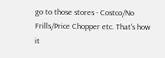go to those stores - Costco/No Frills/Price Chopper etc. That's how it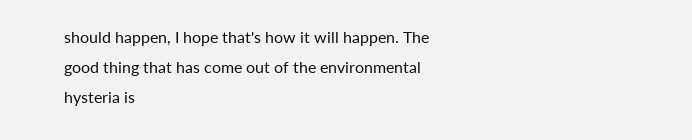should happen, I hope that's how it will happen. The good thing that has come out of the environmental hysteria is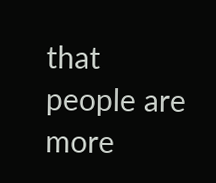that people are more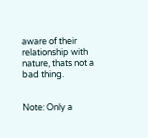aware of their relationship with nature, thats not a bad thing.


Note: Only a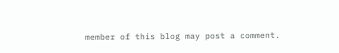member of this blog may post a comment.